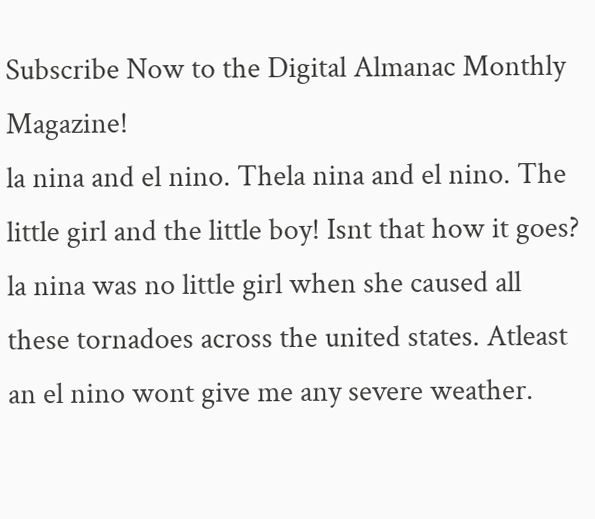Subscribe Now to the Digital Almanac Monthly Magazine!
la nina and el nino. Thela nina and el nino. The little girl and the little boy! Isnt that how it goes? la nina was no little girl when she caused all these tornadoes across the united states. Atleast an el nino wont give me any severe weather.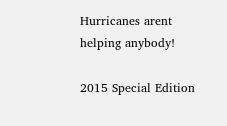Hurricanes arent helping anybody!

2015 Special Edition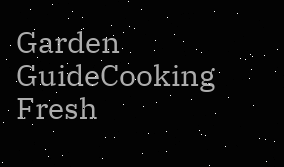Garden GuideCooking Fresh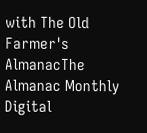with The Old Farmer's AlmanacThe Almanac Monthly Digital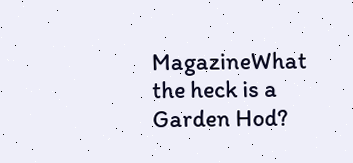MagazineWhat the heck is a Garden Hod?